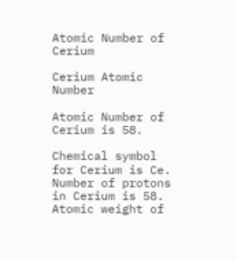Atomic Number of Cerium

Cerium Atomic Number

Atomic Number of Cerium is 58.

Chemical symbol for Cerium is Ce. Number of protons in Cerium is 58. Atomic weight of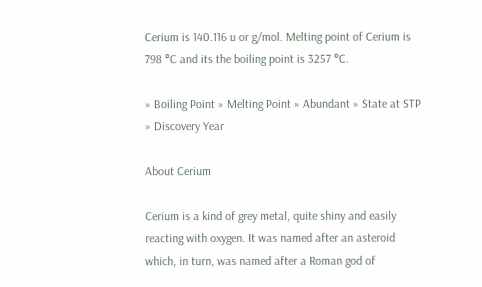Cerium is 140.116 u or g/mol. Melting point of Cerium is 798 °C and its the boiling point is 3257 °C.

» Boiling Point » Melting Point » Abundant » State at STP » Discovery Year

About Cerium

Cerium is a kind of grey metal, quite shiny and easily reacting with oxygen. It was named after an asteroid which, in turn, was named after a Roman god of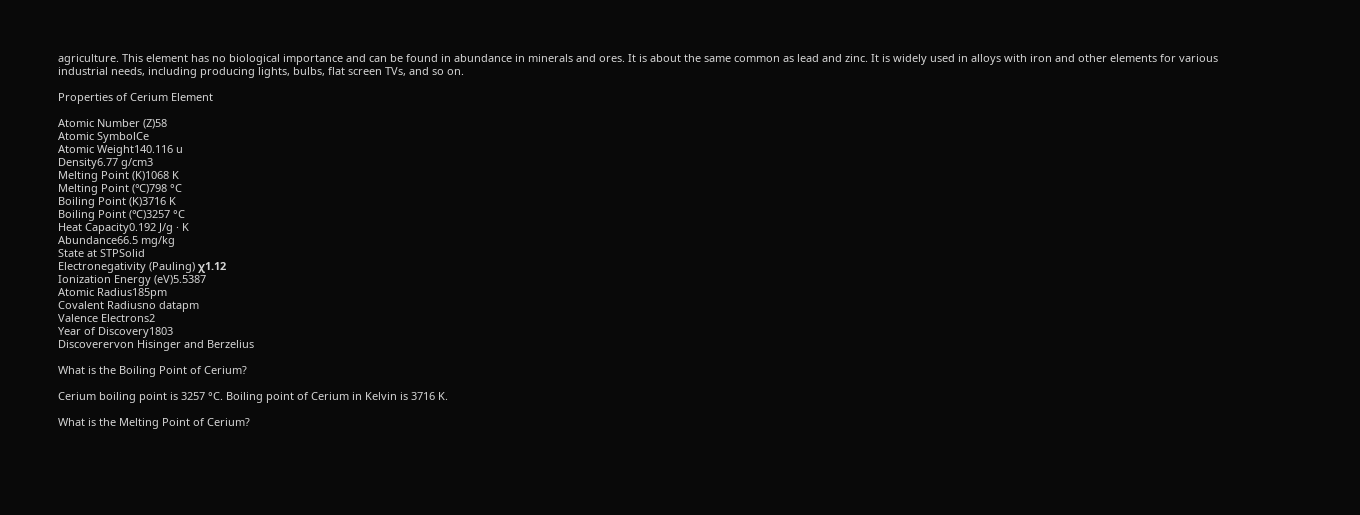agriculture. This element has no biological importance and can be found in abundance in minerals and ores. It is about the same common as lead and zinc. It is widely used in alloys with iron and other elements for various industrial needs, including producing lights, bulbs, flat screen TVs, and so on.

Properties of Cerium Element

Atomic Number (Z)58
Atomic SymbolCe
Atomic Weight140.116 u
Density6.77 g/cm3
Melting Point (K)1068 K
Melting Point (℃)798 °C
Boiling Point (K)3716 K
Boiling Point (℃)3257 °C
Heat Capacity0.192 J/g · K
Abundance66.5 mg/kg
State at STPSolid
Electronegativity (Pauling) χ1.12
Ionization Energy (eV)5.5387
Atomic Radius185pm
Covalent Radiusno datapm
Valence Electrons2
Year of Discovery1803
Discoverervon Hisinger and Berzelius

What is the Boiling Point of Cerium?

Cerium boiling point is 3257 °C. Boiling point of Cerium in Kelvin is 3716 K.

What is the Melting Point of Cerium?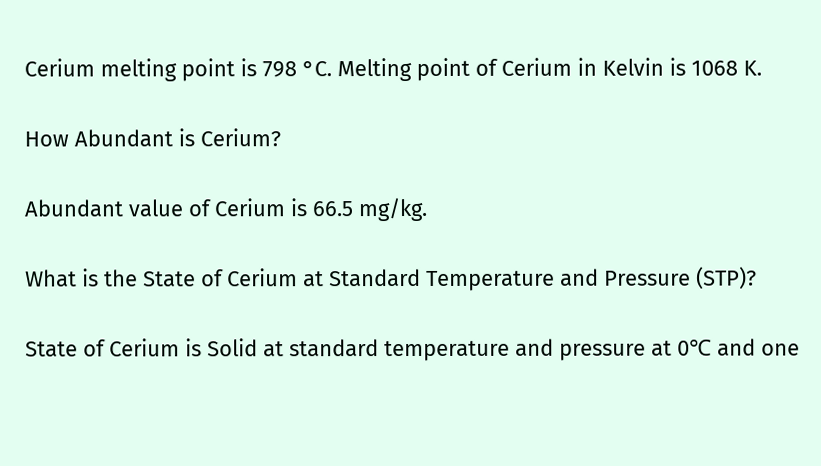Cerium melting point is 798 °C. Melting point of Cerium in Kelvin is 1068 K.

How Abundant is Cerium?

Abundant value of Cerium is 66.5 mg/kg.

What is the State of Cerium at Standard Temperature and Pressure (STP)?

State of Cerium is Solid at standard temperature and pressure at 0℃ and one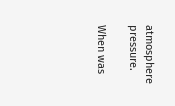atmosphere pressure.

When was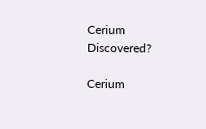Cerium Discovered?

Cerium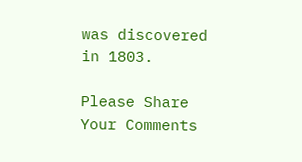was discovered in 1803.

Please Share Your Comments